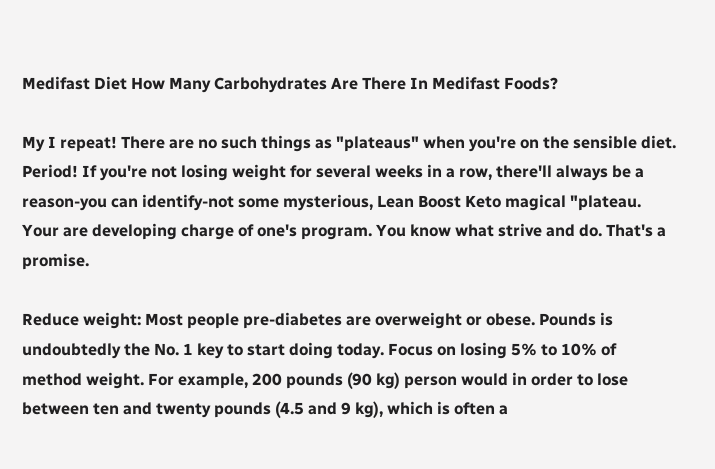Medifast Diet How Many Carbohydrates Are There In Medifast Foods?

My I repeat! There are no such things as "plateaus" when you're on the sensible diet. Period! If you're not losing weight for several weeks in a row, there'll always be a reason-you can identify-not some mysterious, Lean Boost Keto magical "plateau. Your are developing charge of one's program. You know what strive and do. That's a promise.

Reduce weight: Most people pre-diabetes are overweight or obese. Pounds is undoubtedly the No. 1 key to start doing today. Focus on losing 5% to 10% of method weight. For example, 200 pounds (90 kg) person would in order to lose between ten and twenty pounds (4.5 and 9 kg), which is often a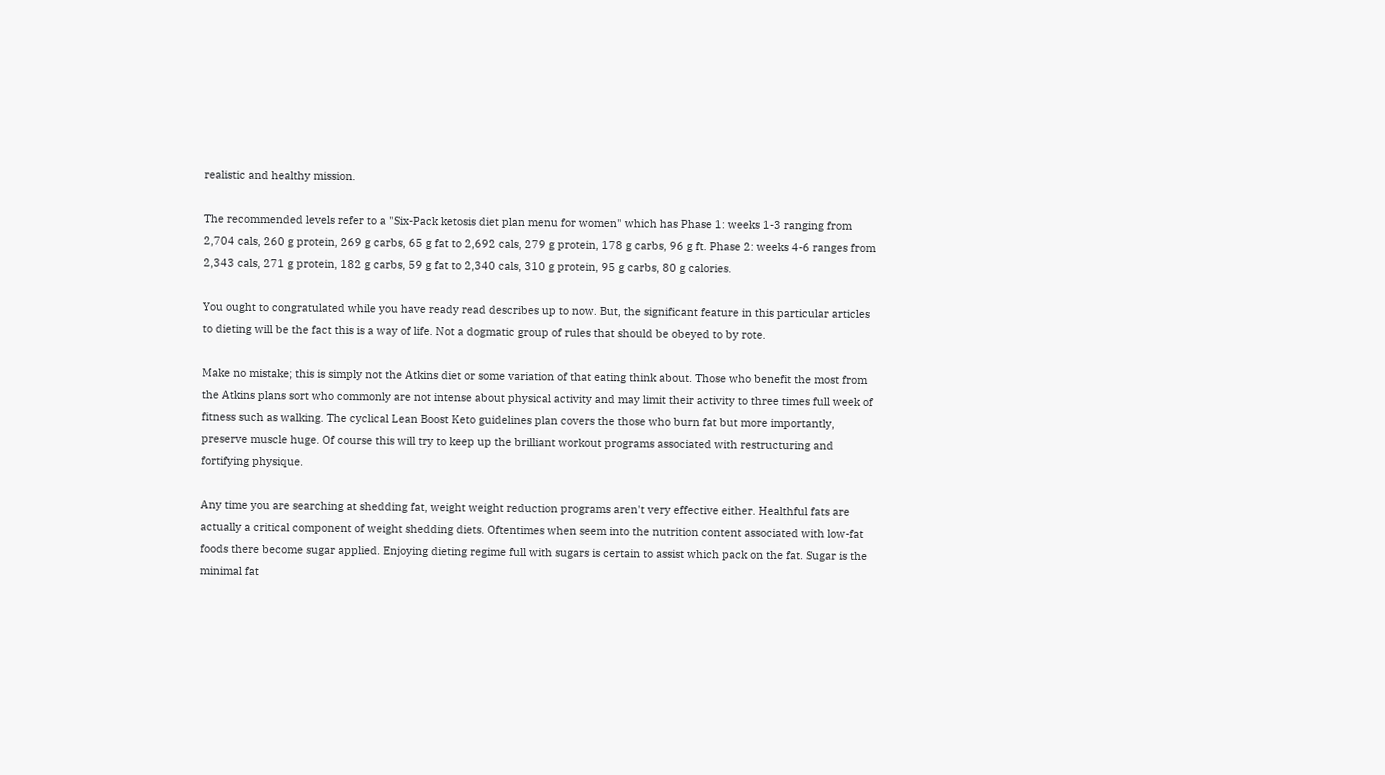realistic and healthy mission.

The recommended levels refer to a "Six-Pack ketosis diet plan menu for women" which has Phase 1: weeks 1-3 ranging from 2,704 cals, 260 g protein, 269 g carbs, 65 g fat to 2,692 cals, 279 g protein, 178 g carbs, 96 g ft. Phase 2: weeks 4-6 ranges from 2,343 cals, 271 g protein, 182 g carbs, 59 g fat to 2,340 cals, 310 g protein, 95 g carbs, 80 g calories.

You ought to congratulated while you have ready read describes up to now. But, the significant feature in this particular articles to dieting will be the fact this is a way of life. Not a dogmatic group of rules that should be obeyed to by rote.

Make no mistake; this is simply not the Atkins diet or some variation of that eating think about. Those who benefit the most from the Atkins plans sort who commonly are not intense about physical activity and may limit their activity to three times full week of fitness such as walking. The cyclical Lean Boost Keto guidelines plan covers the those who burn fat but more importantly, preserve muscle huge. Of course this will try to keep up the brilliant workout programs associated with restructuring and fortifying physique.

Any time you are searching at shedding fat, weight weight reduction programs aren't very effective either. Healthful fats are actually a critical component of weight shedding diets. Oftentimes when seem into the nutrition content associated with low-fat foods there become sugar applied. Enjoying dieting regime full with sugars is certain to assist which pack on the fat. Sugar is the minimal fat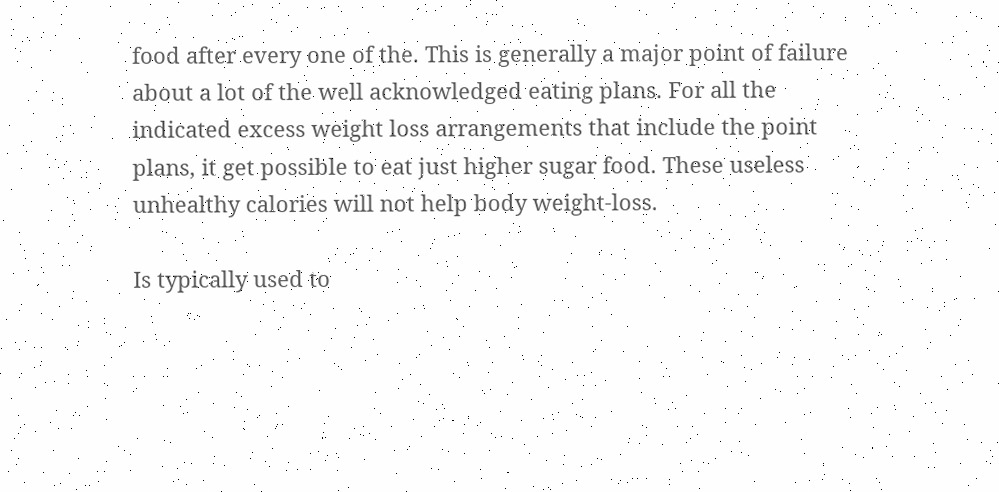food after every one of the. This is generally a major point of failure about a lot of the well acknowledged eating plans. For all the indicated excess weight loss arrangements that include the point plans, it get possible to eat just higher sugar food. These useless unhealthy calories will not help body weight-loss.

Is typically used to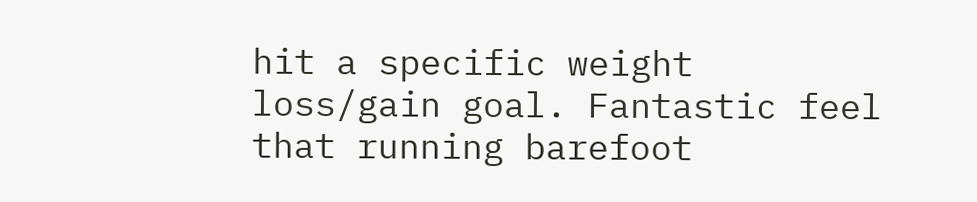hit a specific weight loss/gain goal. Fantastic feel that running barefoot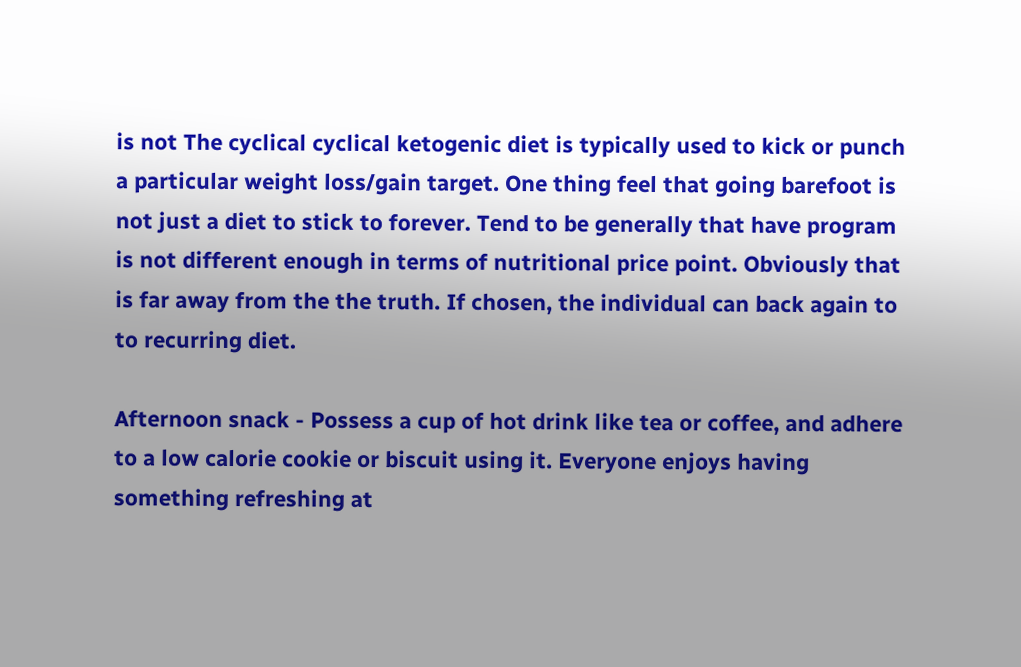is not The cyclical cyclical ketogenic diet is typically used to kick or punch a particular weight loss/gain target. One thing feel that going barefoot is not just a diet to stick to forever. Tend to be generally that have program is not different enough in terms of nutritional price point. Obviously that is far away from the the truth. If chosen, the individual can back again to to recurring diet.

Afternoon snack - Possess a cup of hot drink like tea or coffee, and adhere to a low calorie cookie or biscuit using it. Everyone enjoys having something refreshing at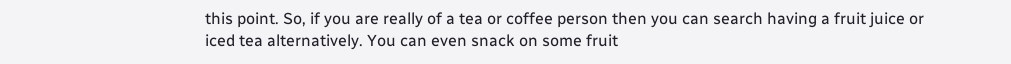this point. So, if you are really of a tea or coffee person then you can search having a fruit juice or iced tea alternatively. You can even snack on some fruit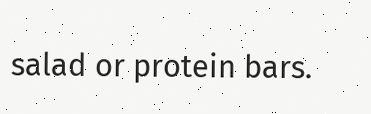salad or protein bars.